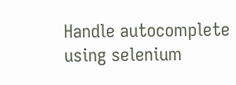Handle autocomplete using selenium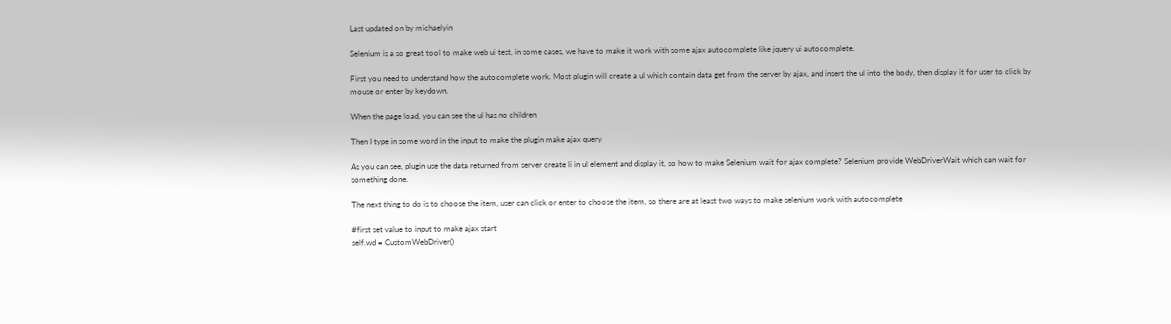Last updated on by michaelyin

Selenium is a so great tool to make web ui test, in some cases, we have to make it work with some ajax autocomplete like jquery ui autocomplete.

First you need to understand how the autocomplete work. Most plugin will create a ul which contain data get from the server by ajax, and insert the ul into the body, then display it for user to click by mouse or enter by keydown.

When the page load, you can see the ul has no children

Then I type in some word in the input to make the plugin make ajax query

As you can see, plugin use the data returned from server create li in ul element and display it, so how to make Selenium wait for ajax complete? Selenium provide WebDriverWait which can wait for something done.

The next thing to do is to choose the item, user can click or enter to choose the item, so there are at least two ways to make selenium work with autocomplete

#first set value to input to make ajax start
self.wd = CustomWebDriver()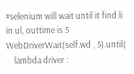#selenium will wait until it find li in ul, outtime is 5
WebDriverWait(self.wd , 5).until(
    lambda driver :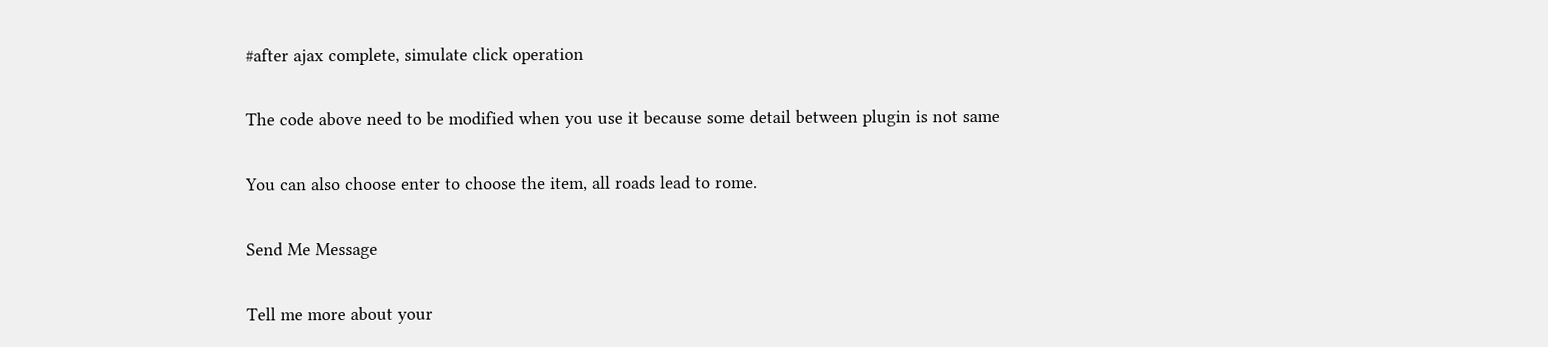#after ajax complete, simulate click operation

The code above need to be modified when you use it because some detail between plugin is not same

You can also choose enter to choose the item, all roads lead to rome.

Send Me Message

Tell me more about your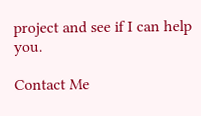project and see if I can help you.

Contact Me